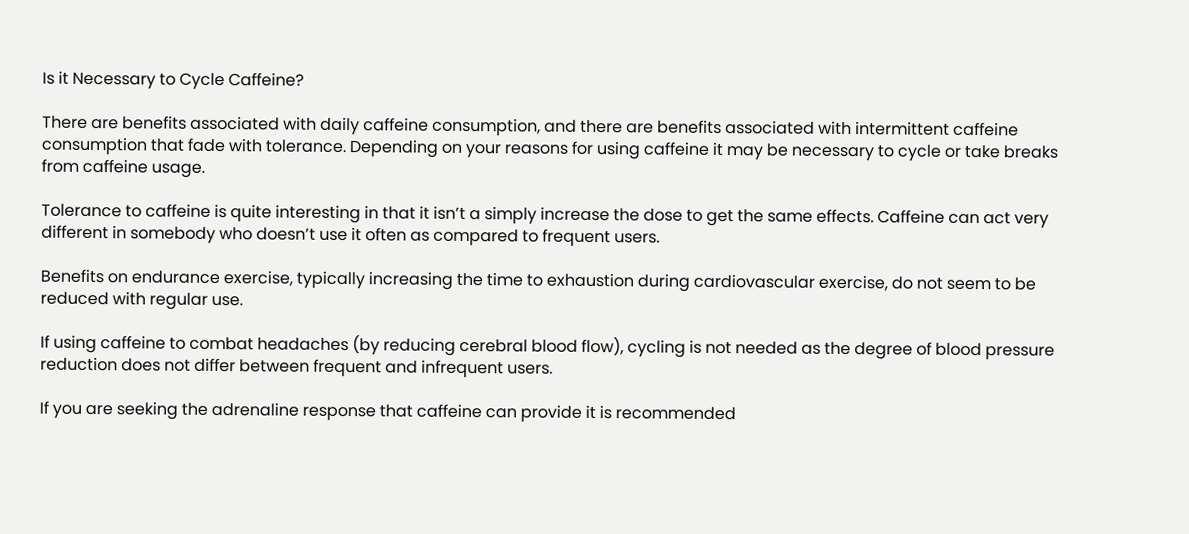Is it Necessary to Cycle Caffeine?

There are benefits associated with daily caffeine consumption, and there are benefits associated with intermittent caffeine consumption that fade with tolerance. Depending on your reasons for using caffeine it may be necessary to cycle or take breaks from caffeine usage.

Tolerance to caffeine is quite interesting in that it isn’t a simply increase the dose to get the same effects. Caffeine can act very different in somebody who doesn’t use it often as compared to frequent users.

Benefits on endurance exercise, typically increasing the time to exhaustion during cardiovascular exercise, do not seem to be reduced with regular use.

If using caffeine to combat headaches (by reducing cerebral blood flow), cycling is not needed as the degree of blood pressure reduction does not differ between frequent and infrequent users.

If you are seeking the adrenaline response that caffeine can provide it is recommended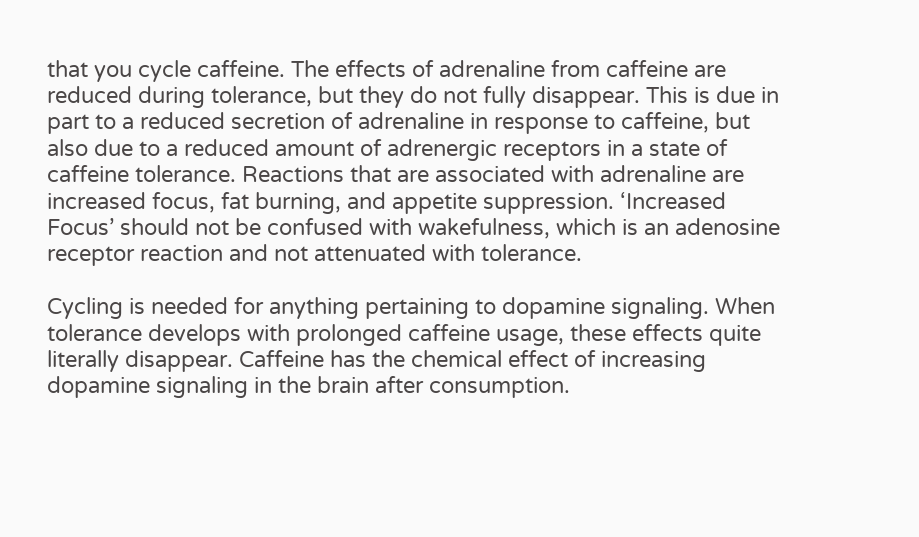that you cycle caffeine. The effects of adrenaline from caffeine are reduced during tolerance, but they do not fully disappear. This is due in part to a reduced secretion of adrenaline in response to caffeine, but also due to a reduced amount of adrenergic receptors in a state of caffeine tolerance. Reactions that are associated with adrenaline are increased focus, fat burning, and appetite suppression. ‘Increased Focus’ should not be confused with wakefulness, which is an adenosine receptor reaction and not attenuated with tolerance.

Cycling is needed for anything pertaining to dopamine signaling. When tolerance develops with prolonged caffeine usage, these effects quite literally disappear. Caffeine has the chemical effect of increasing dopamine signaling in the brain after consumption.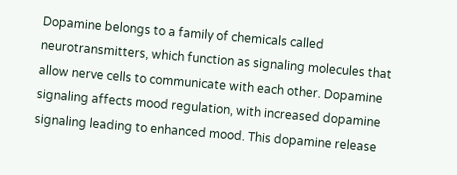Dopamine belongs to a family of chemicals called neurotransmitters, which function as signaling molecules that allow nerve cells to communicate with each other. Dopamine signaling affects mood regulation, with increased dopamine signaling leading to enhanced mood. This dopamine release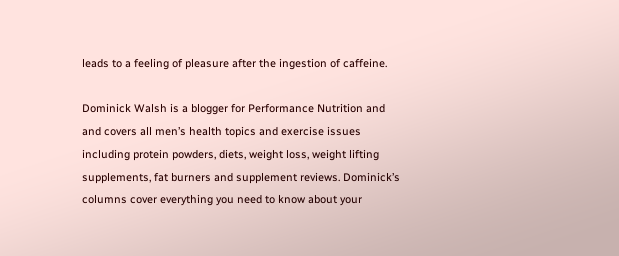leads to a feeling of pleasure after the ingestion of caffeine.

Dominick Walsh is a blogger for Performance Nutrition and and covers all men’s health topics and exercise issues including protein powders, diets, weight loss, weight lifting supplements, fat burners and supplement reviews. Dominick’s columns cover everything you need to know about your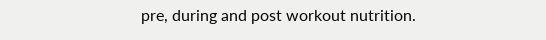pre, during and post workout nutrition.